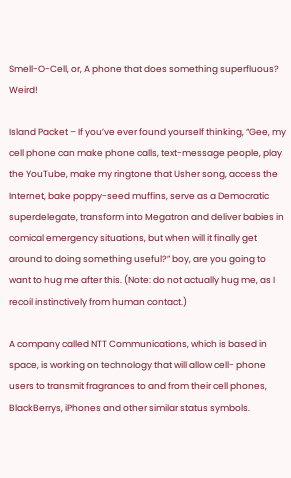Smell-O-Cell, or, A phone that does something superfluous? Weird!

Island Packet – If you’ve ever found yourself thinking, “Gee, my cell phone can make phone calls, text-message people, play the YouTube, make my ringtone that Usher song, access the Internet, bake poppy-seed muffins, serve as a Democratic superdelegate, transform into Megatron and deliver babies in comical emergency situations, but when will it finally get around to doing something useful?” boy, are you going to want to hug me after this. (Note: do not actually hug me, as I recoil instinctively from human contact.)

A company called NTT Communications, which is based in space, is working on technology that will allow cell- phone users to transmit fragrances to and from their cell phones, BlackBerrys, iPhones and other similar status symbols.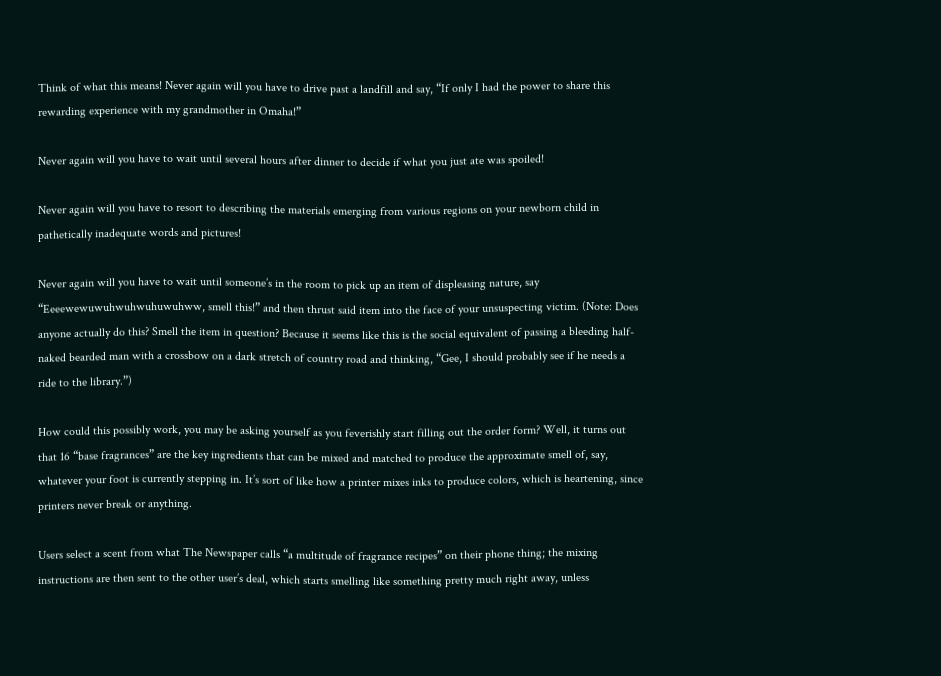Think of what this means! Never again will you have to drive past a landfill and say, “If only I had the power to share this rewarding experience with my grandmother in Omaha!”

Never again will you have to wait until several hours after dinner to decide if what you just ate was spoiled!

Never again will you have to resort to describing the materials emerging from various regions on your newborn child in pathetically inadequate words and pictures!

Never again will you have to wait until someone’s in the room to pick up an item of displeasing nature, say “Eeeewewuwuhwuhwuhuwuhww, smell this!” and then thrust said item into the face of your unsuspecting victim. (Note: Does anyone actually do this? Smell the item in question? Because it seems like this is the social equivalent of passing a bleeding half-naked bearded man with a crossbow on a dark stretch of country road and thinking, “Gee, I should probably see if he needs a ride to the library.”)

How could this possibly work, you may be asking yourself as you feverishly start filling out the order form? Well, it turns out that 16 “base fragrances” are the key ingredients that can be mixed and matched to produce the approximate smell of, say, whatever your foot is currently stepping in. It’s sort of like how a printer mixes inks to produce colors, which is heartening, since printers never break or anything.

Users select a scent from what The Newspaper calls “a multitude of fragrance recipes” on their phone thing; the mixing instructions are then sent to the other user’s deal, which starts smelling like something pretty much right away, unless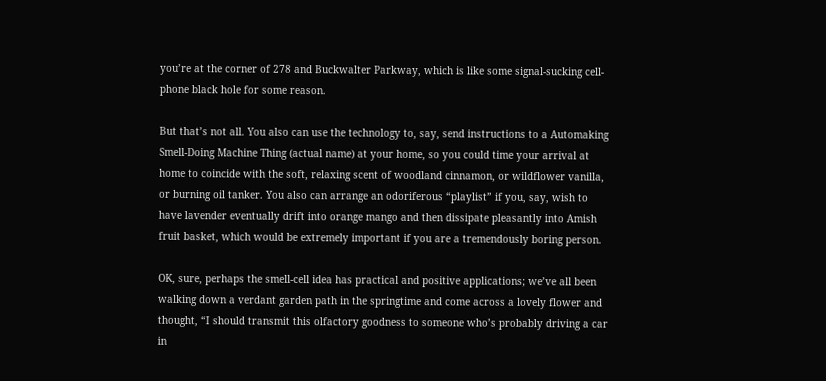you’re at the corner of 278 and Buckwalter Parkway, which is like some signal-sucking cell-phone black hole for some reason.

But that’s not all. You also can use the technology to, say, send instructions to a Automaking Smell-Doing Machine Thing (actual name) at your home, so you could time your arrival at home to coincide with the soft, relaxing scent of woodland cinnamon, or wildflower vanilla, or burning oil tanker. You also can arrange an odoriferous “playlist” if you, say, wish to have lavender eventually drift into orange mango and then dissipate pleasantly into Amish fruit basket, which would be extremely important if you are a tremendously boring person.

OK, sure, perhaps the smell-cell idea has practical and positive applications; we’ve all been walking down a verdant garden path in the springtime and come across a lovely flower and thought, “I should transmit this olfactory goodness to someone who’s probably driving a car in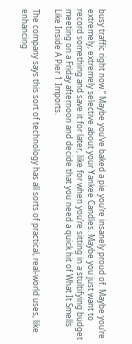busy traffic right now.” Maybe you’ve baked a pie you’re insanely proud of. Maybe you’re extremely, extremely selective about your Yankee Candles. Maybe you just want to record something and save it for later, like for when you’re sitting in a stultifying budget meeting on a Friday afternoon and decide that you need a quick hit of What It Smells Like Inside A Pier 1 Imports.

The company says this sort of technology has all sorts of practical, real-world uses, like enhancing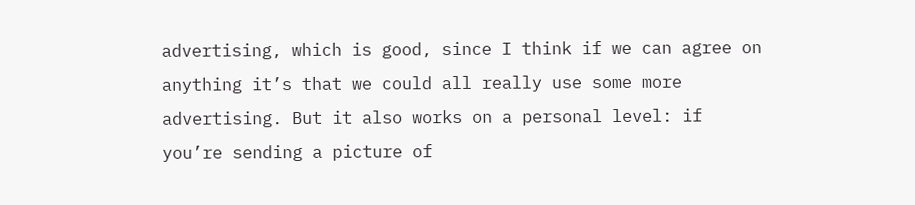advertising, which is good, since I think if we can agree on anything it’s that we could all really use some more advertising. But it also works on a personal level: if you’re sending a picture of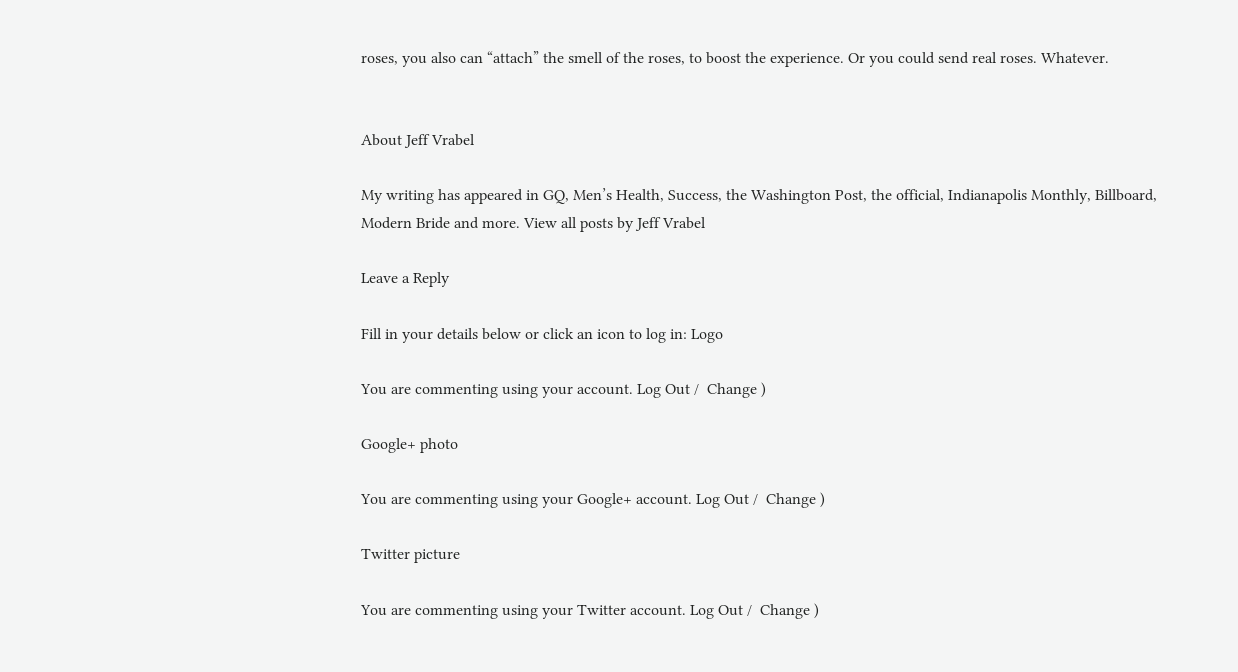roses, you also can “attach” the smell of the roses, to boost the experience. Or you could send real roses. Whatever.


About Jeff Vrabel

My writing has appeared in GQ, Men’s Health, Success, the Washington Post, the official, Indianapolis Monthly, Billboard, Modern Bride and more. View all posts by Jeff Vrabel

Leave a Reply

Fill in your details below or click an icon to log in: Logo

You are commenting using your account. Log Out /  Change )

Google+ photo

You are commenting using your Google+ account. Log Out /  Change )

Twitter picture

You are commenting using your Twitter account. Log Out /  Change )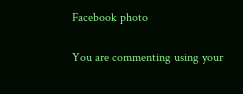Facebook photo

You are commenting using your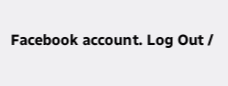Facebook account. Log Out /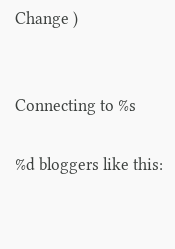Change )


Connecting to %s

%d bloggers like this: